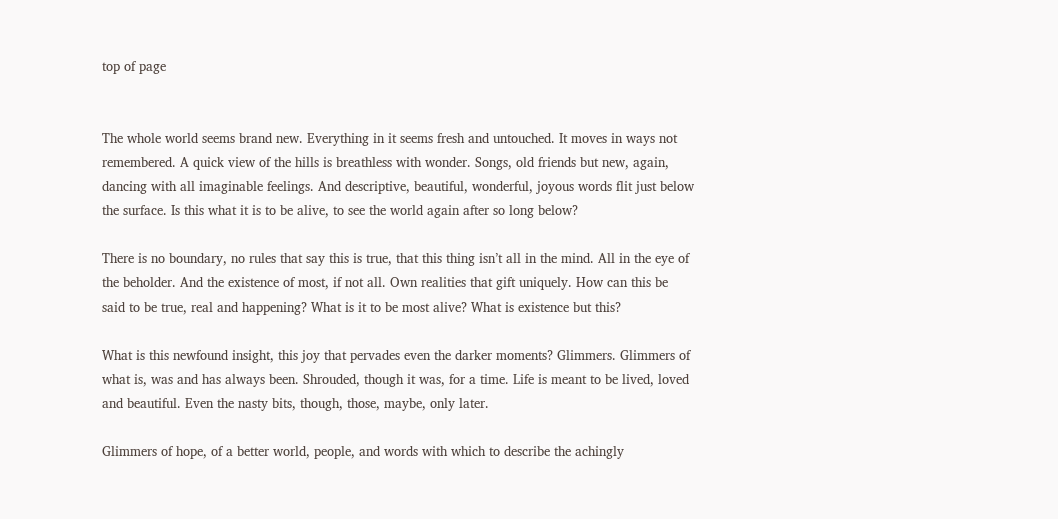top of page


The whole world seems brand new. Everything in it seems fresh and untouched. It moves in ways not remembered. A quick view of the hills is breathless with wonder. Songs, old friends but new, again, dancing with all imaginable feelings. And descriptive, beautiful, wonderful, joyous words flit just below the surface. Is this what it is to be alive, to see the world again after so long below?

There is no boundary, no rules that say this is true, that this thing isn’t all in the mind. All in the eye of the beholder. And the existence of most, if not all. Own realities that gift uniquely. How can this be said to be true, real and happening? What is it to be most alive? What is existence but this?

What is this newfound insight, this joy that pervades even the darker moments? Glimmers. Glimmers of what is, was and has always been. Shrouded, though it was, for a time. Life is meant to be lived, loved and beautiful. Even the nasty bits, though, those, maybe, only later.

Glimmers of hope, of a better world, people, and words with which to describe the achingly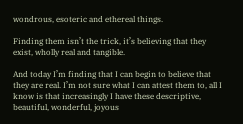wondrous, esoteric and ethereal things.

Finding them isn’t the trick, it’s believing that they exist, wholly real and tangible.

And today I’m finding that I can begin to believe that they are real. I’m not sure what I can attest them to, all I know is that increasingly I have these descriptive, beautiful, wonderful, joyous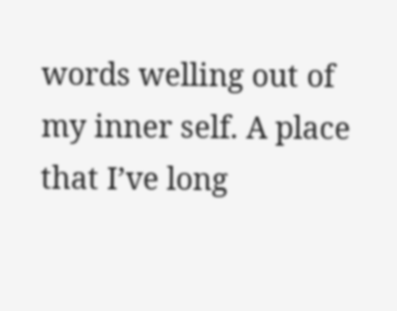words welling out of my inner self. A place that I’ve long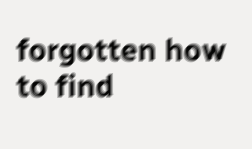forgotten how to find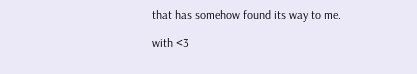that has somehow found its way to me.

with <3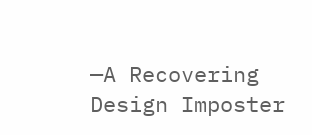—A Recovering Design Imposter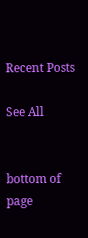Recent Posts

See All


bottom of page